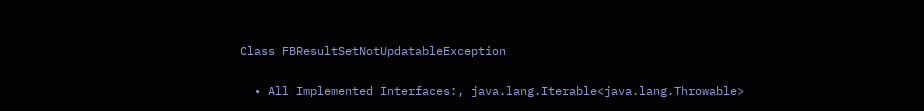Class FBResultSetNotUpdatableException

  • All Implemented Interfaces:, java.lang.Iterable<java.lang.Throwable>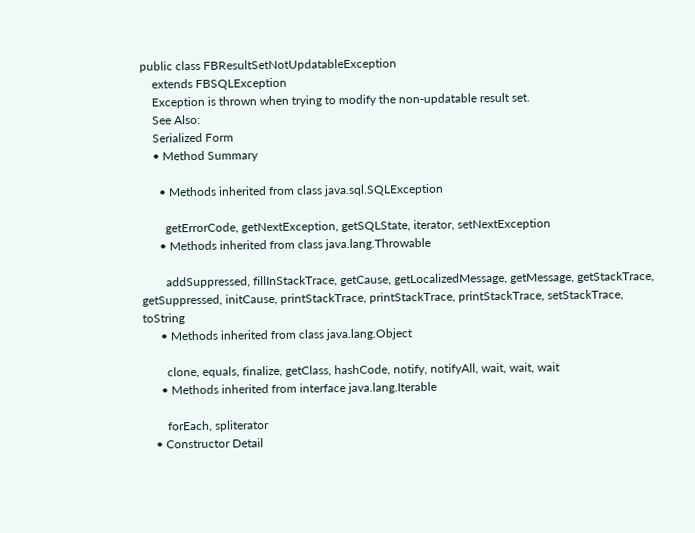public class FBResultSetNotUpdatableException
    extends FBSQLException
    Exception is thrown when trying to modify the non-updatable result set.
    See Also:
    Serialized Form
    • Method Summary

      • Methods inherited from class java.sql.SQLException

        getErrorCode, getNextException, getSQLState, iterator, setNextException
      • Methods inherited from class java.lang.Throwable

        addSuppressed, fillInStackTrace, getCause, getLocalizedMessage, getMessage, getStackTrace, getSuppressed, initCause, printStackTrace, printStackTrace, printStackTrace, setStackTrace, toString
      • Methods inherited from class java.lang.Object

        clone, equals, finalize, getClass, hashCode, notify, notifyAll, wait, wait, wait
      • Methods inherited from interface java.lang.Iterable

        forEach, spliterator
    • Constructor Detail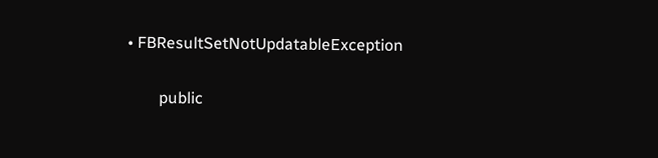• FBResultSetNotUpdatableException

        public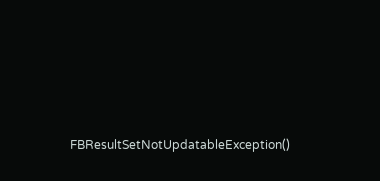FBResultSetNotUpdatableException()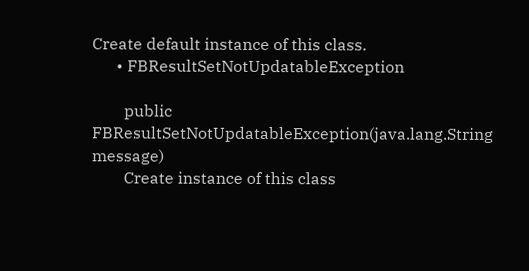Create default instance of this class.
      • FBResultSetNotUpdatableException

        public FBResultSetNotUpdatableException(java.lang.String message)
        Create instance of this class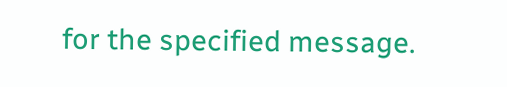for the specified message.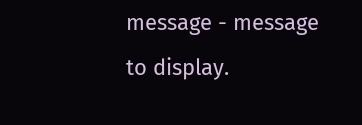message - message to display.